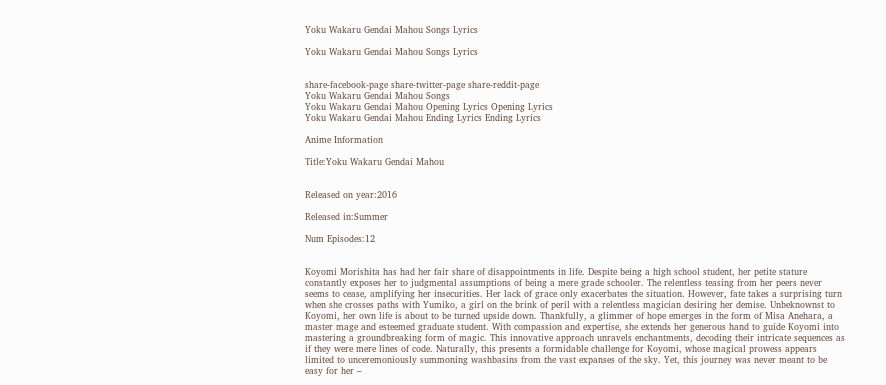Yoku Wakaru Gendai Mahou Songs Lyrics

Yoku Wakaru Gendai Mahou Songs Lyrics


share-facebook-page share-twitter-page share-reddit-page
Yoku Wakaru Gendai Mahou Songs
Yoku Wakaru Gendai Mahou Opening Lyrics Opening Lyrics
Yoku Wakaru Gendai Mahou Ending Lyrics Ending Lyrics

Anime Information

Title:Yoku Wakaru Gendai Mahou


Released on year:2016

Released in:Summer

Num Episodes:12


Koyomi Morishita has had her fair share of disappointments in life. Despite being a high school student, her petite stature constantly exposes her to judgmental assumptions of being a mere grade schooler. The relentless teasing from her peers never seems to cease, amplifying her insecurities. Her lack of grace only exacerbates the situation. However, fate takes a surprising turn when she crosses paths with Yumiko, a girl on the brink of peril with a relentless magician desiring her demise. Unbeknownst to Koyomi, her own life is about to be turned upside down. Thankfully, a glimmer of hope emerges in the form of Misa Anehara, a master mage and esteemed graduate student. With compassion and expertise, she extends her generous hand to guide Koyomi into mastering a groundbreaking form of magic. This innovative approach unravels enchantments, decoding their intricate sequences as if they were mere lines of code. Naturally, this presents a formidable challenge for Koyomi, whose magical prowess appears limited to unceremoniously summoning washbasins from the vast expanses of the sky. Yet, this journey was never meant to be easy for her –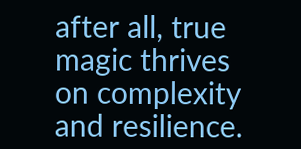after all, true magic thrives on complexity and resilience.